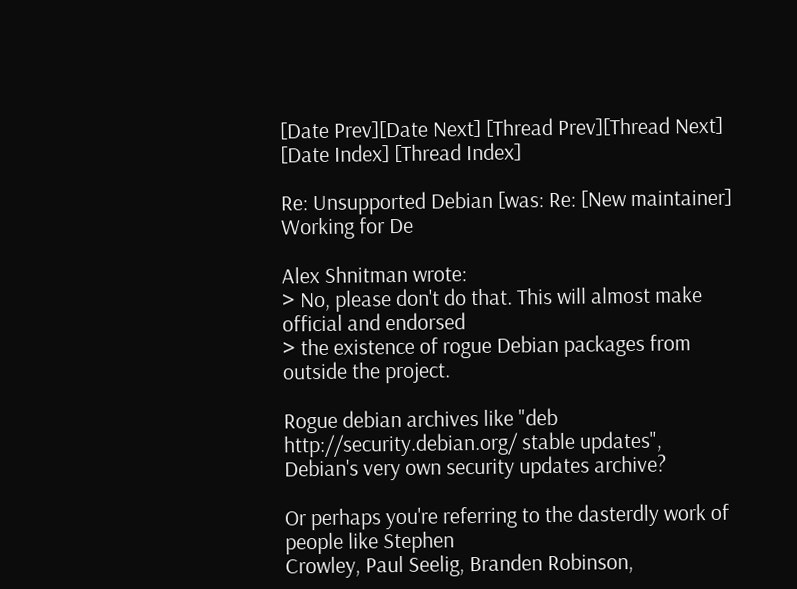[Date Prev][Date Next] [Thread Prev][Thread Next] [Date Index] [Thread Index]

Re: Unsupported Debian [was: Re: [New maintainer] Working for De

Alex Shnitman wrote:
> No, please don't do that. This will almost make official and endorsed
> the existence of rogue Debian packages from outside the project.

Rogue debian archives like "deb http://security.debian.org/ stable updates",
Debian's very own security updates archive?

Or perhaps you're referring to the dasterdly work of people like Stephen
Crowley, Paul Seelig, Branden Robinson,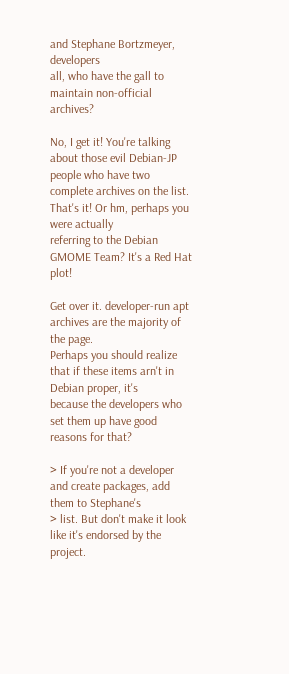and Stephane Bortzmeyer, developers
all, who have the gall to maintain non-official archives?

No, I get it! You're talking about those evil Debian-JP people who have two
complete archives on the list. That's it! Or hm, perhaps you were actually
referring to the Debian GMOME Team? It's a Red Hat plot!

Get over it. developer-run apt archives are the majority of the page.
Perhaps you should realize that if these items arn't in Debian proper, it's
because the developers who set them up have good reasons for that?

> If you're not a developer and create packages, add them to Stephane's
> list. But don't make it look like it's endorsed by the project.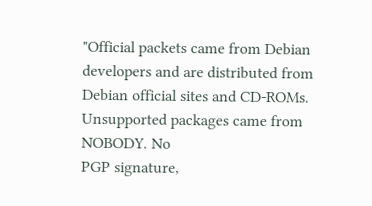"Official packets came from Debian developers and are distributed from
Debian official sites and CD-ROMs. Unsupported packages came from NOBODY. No
PGP signature,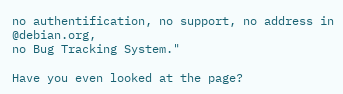no authentification, no support, no address in @debian.org,
no Bug Tracking System."

Have you even looked at the page?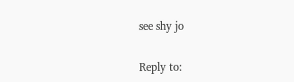see shy jo

Reply to: